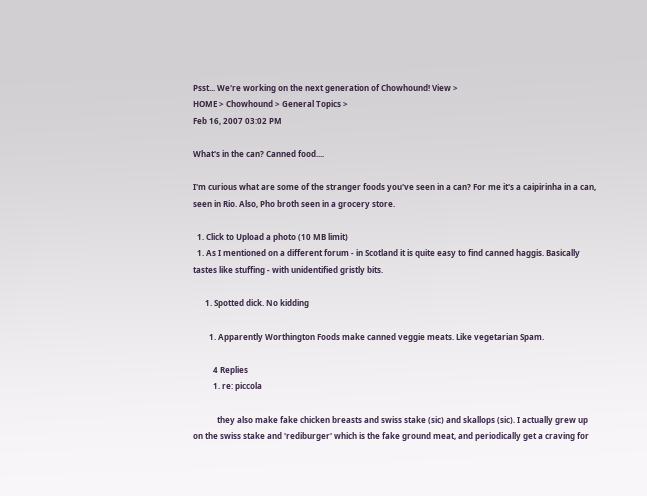Psst... We're working on the next generation of Chowhound! View >
HOME > Chowhound > General Topics >
Feb 16, 2007 03:02 PM

What's in the can? Canned food....

I'm curious what are some of the stranger foods you've seen in a can? For me it's a caipirinha in a can, seen in Rio. Also, Pho broth seen in a grocery store.

  1. Click to Upload a photo (10 MB limit)
  1. As I mentioned on a different forum - in Scotland it is quite easy to find canned haggis. Basically tastes like stuffing - with unidentified gristly bits.

      1. Spotted dick. No kidding

        1. Apparently Worthington Foods make canned veggie meats. Like vegetarian Spam.

          4 Replies
          1. re: piccola

            they also make fake chicken breasts and swiss stake (sic) and skallops (sic). I actually grew up on the swiss stake and 'rediburger' which is the fake ground meat, and periodically get a craving for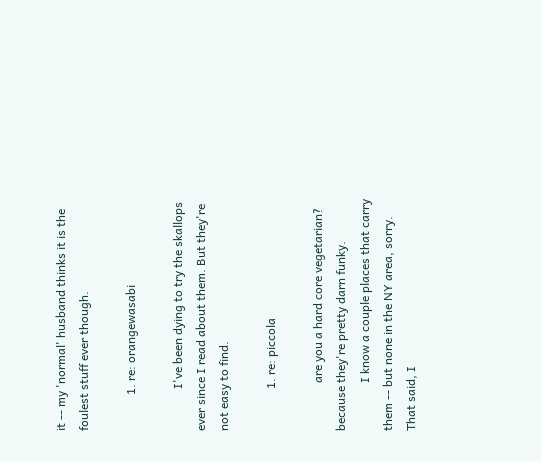it -- my 'normal' husband thinks it is the foulest stuff ever though.

            1. re: orangewasabi

              I've been dying to try the skallops ever since I read about them. But they're not easy to find.

              1. re: piccola

                are you a hard core vegetarian? because they're pretty darn funky.
                I know a couple places that carry them -- but none in the NY area, sorry. That said, I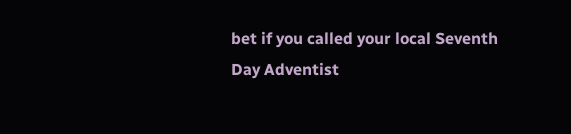bet if you called your local Seventh Day Adventist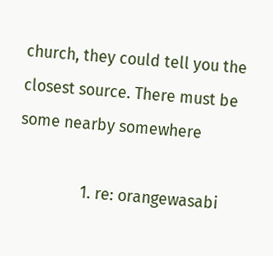church, they could tell you the closest source. There must be some nearby somewhere

                1. re: orangewasabi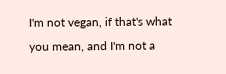I'm not vegan, if that's what you mean, and I'm not a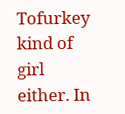Tofurkey kind of girl either. In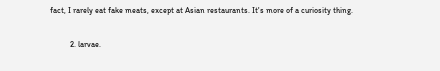fact, I rarely eat fake meats, except at Asian restaurants. It's more of a curiosity thing.

          2. larvae.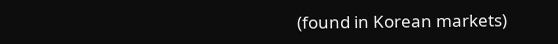(found in Korean markets)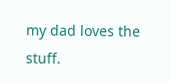my dad loves the stuff.